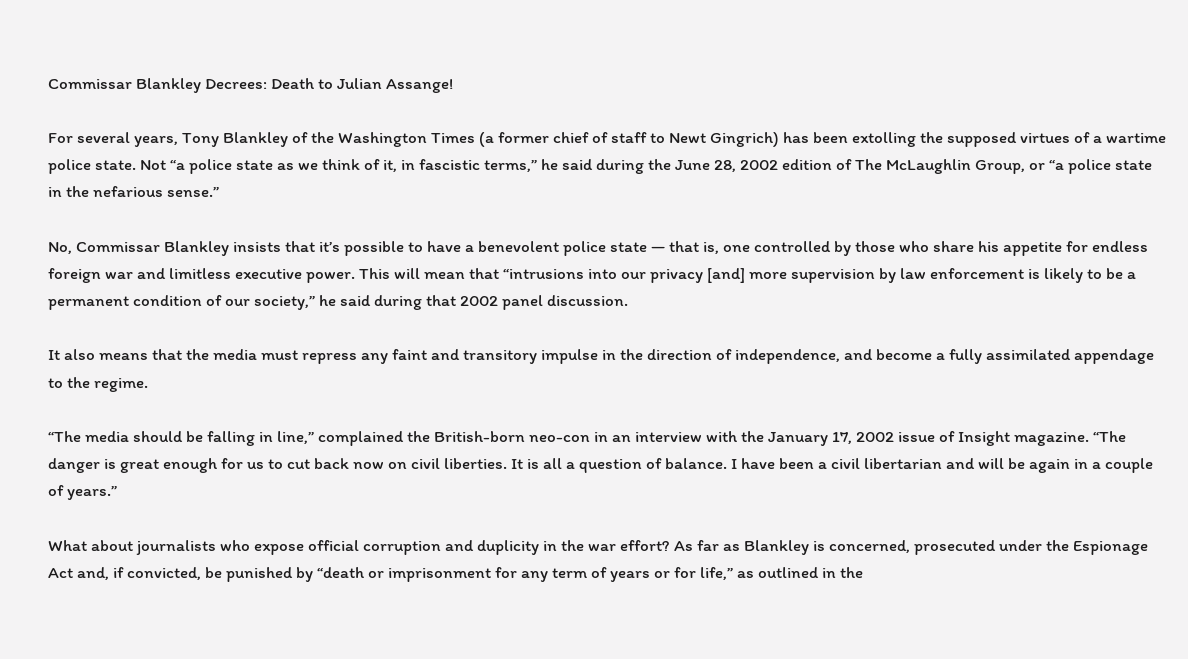Commissar Blankley Decrees: Death to Julian Assange!

For several years, Tony Blankley of the Washington Times (a former chief of staff to Newt Gingrich) has been extolling the supposed virtues of a wartime police state. Not “a police state as we think of it, in fascistic terms,” he said during the June 28, 2002 edition of The McLaughlin Group, or “a police state in the nefarious sense.”

No, Commissar Blankley insists that it’s possible to have a benevolent police state — that is, one controlled by those who share his appetite for endless foreign war and limitless executive power. This will mean that “intrusions into our privacy [and] more supervision by law enforcement is likely to be a permanent condition of our society,” he said during that 2002 panel discussion.

It also means that the media must repress any faint and transitory impulse in the direction of independence, and become a fully assimilated appendage to the regime.

“The media should be falling in line,” complained the British-born neo-con in an interview with the January 17, 2002 issue of Insight magazine. “The danger is great enough for us to cut back now on civil liberties. It is all a question of balance. I have been a civil libertarian and will be again in a couple of years.”

What about journalists who expose official corruption and duplicity in the war effort? As far as Blankley is concerned, prosecuted under the Espionage Act and, if convicted, be punished by “death or imprisonment for any term of years or for life,” as outlined in the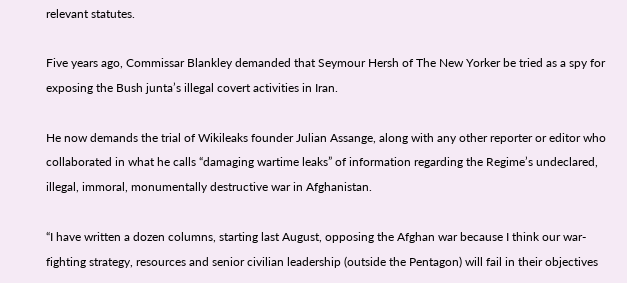relevant statutes.

Five years ago, Commissar Blankley demanded that Seymour Hersh of The New Yorker be tried as a spy for exposing the Bush junta’s illegal covert activities in Iran.

He now demands the trial of Wikileaks founder Julian Assange, along with any other reporter or editor who collaborated in what he calls “damaging wartime leaks” of information regarding the Regime’s undeclared, illegal, immoral, monumentally destructive war in Afghanistan.

“I have written a dozen columns, starting last August, opposing the Afghan war because I think our war-fighting strategy, resources and senior civilian leadership (outside the Pentagon) will fail in their objectives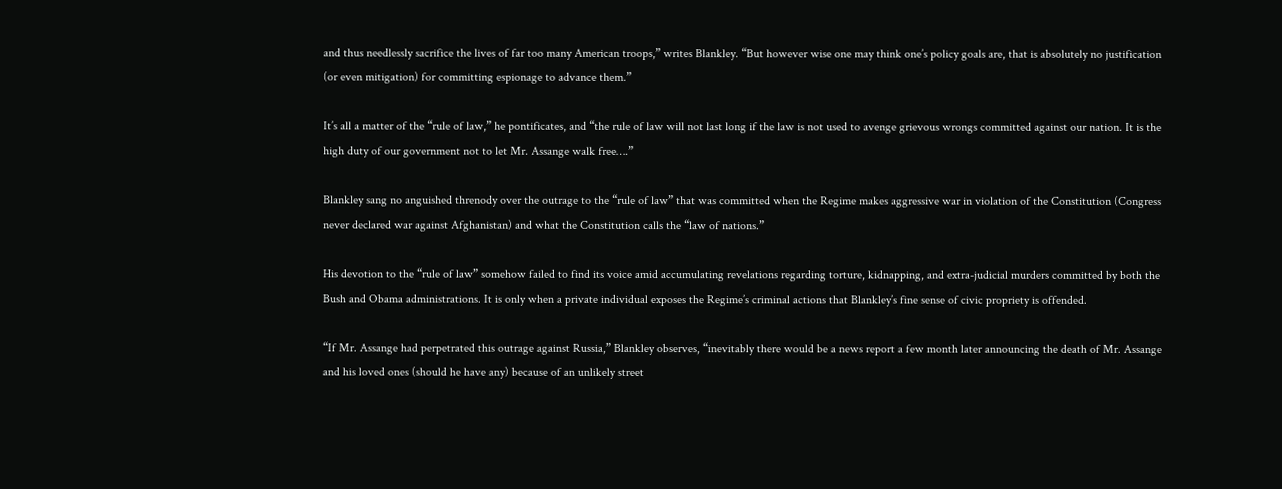and thus needlessly sacrifice the lives of far too many American troops,” writes Blankley. “But however wise one may think one’s policy goals are, that is absolutely no justification (or even mitigation) for committing espionage to advance them.”

It’s all a matter of the “rule of law,” he pontificates, and “the rule of law will not last long if the law is not used to avenge grievous wrongs committed against our nation. It is the high duty of our government not to let Mr. Assange walk free….”

Blankley sang no anguished threnody over the outrage to the “rule of law” that was committed when the Regime makes aggressive war in violation of the Constitution (Congress never declared war against Afghanistan) and what the Constitution calls the “law of nations.”

His devotion to the “rule of law” somehow failed to find its voice amid accumulating revelations regarding torture, kidnapping, and extra-judicial murders committed by both the Bush and Obama administrations. It is only when a private individual exposes the Regime’s criminal actions that Blankley’s fine sense of civic propriety is offended.

“If Mr. Assange had perpetrated this outrage against Russia,” Blankley observes, “inevitably there would be a news report a few month later announcing the death of Mr. Assange and his loved ones (should he have any) because of an unlikely street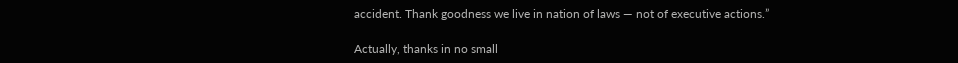accident. Thank goodness we live in nation of laws — not of executive actions.”

Actually, thanks in no small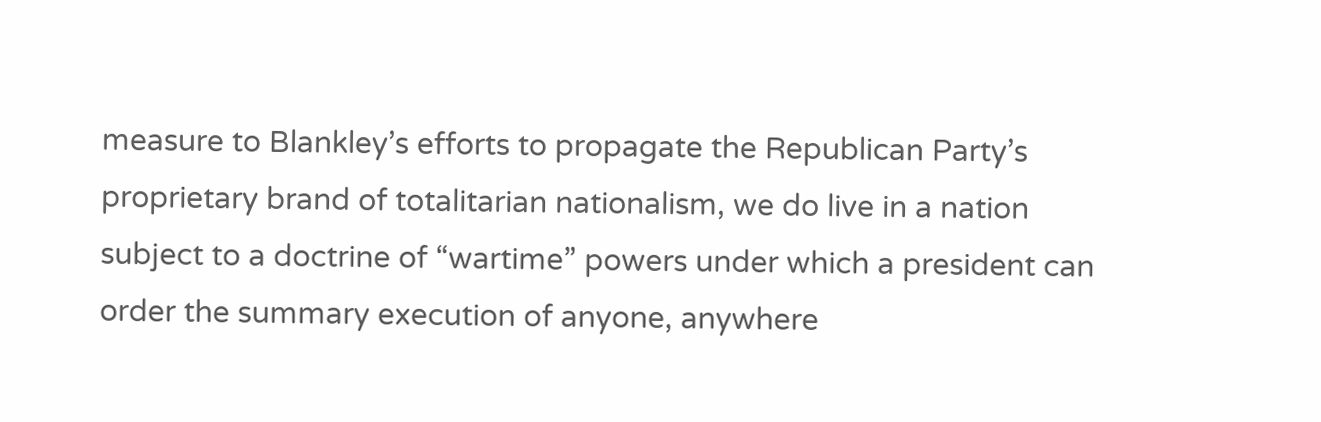measure to Blankley’s efforts to propagate the Republican Party’s proprietary brand of totalitarian nationalism, we do live in a nation subject to a doctrine of “wartime” powers under which a president can order the summary execution of anyone, anywhere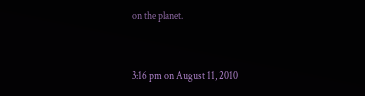on the planet.


3:16 pm on August 11, 2010